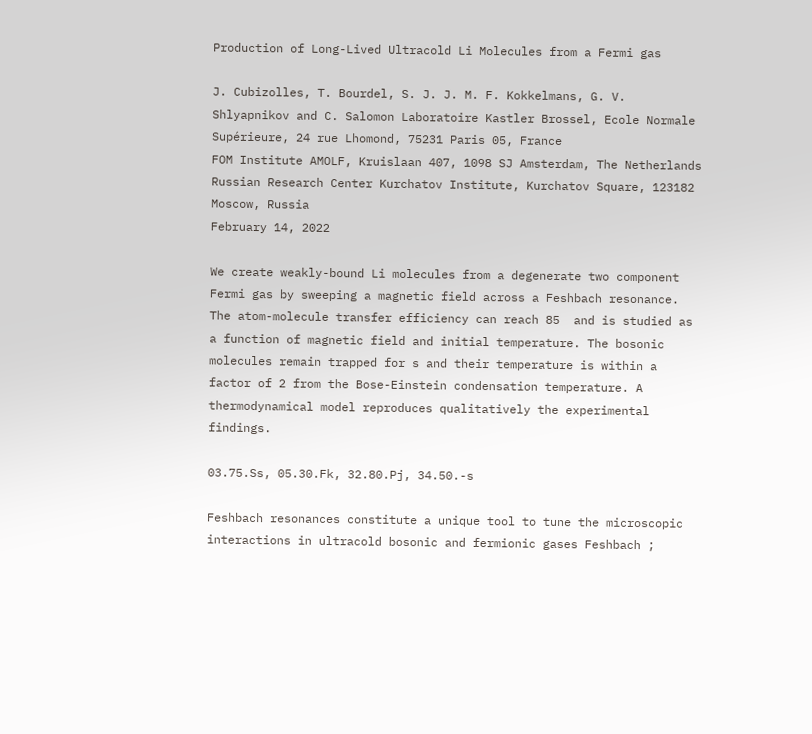Production of Long-Lived Ultracold Li Molecules from a Fermi gas

J. Cubizolles, T. Bourdel, S. J. J. M. F. Kokkelmans, G. V. Shlyapnikov and C. Salomon Laboratoire Kastler Brossel, Ecole Normale Supérieure, 24 rue Lhomond, 75231 Paris 05, France
FOM Institute AMOLF, Kruislaan 407, 1098 SJ Amsterdam, The Netherlands
Russian Research Center Kurchatov Institute, Kurchatov Square, 123182 Moscow, Russia
February 14, 2022

We create weakly-bound Li molecules from a degenerate two component Fermi gas by sweeping a magnetic field across a Feshbach resonance. The atom-molecule transfer efficiency can reach 85  and is studied as a function of magnetic field and initial temperature. The bosonic molecules remain trapped for s and their temperature is within a factor of 2 from the Bose-Einstein condensation temperature. A thermodynamical model reproduces qualitatively the experimental findings.

03.75.Ss, 05.30.Fk, 32.80.Pj, 34.50.-s

Feshbach resonances constitute a unique tool to tune the microscopic interactions in ultracold bosonic and fermionic gases Feshbach ;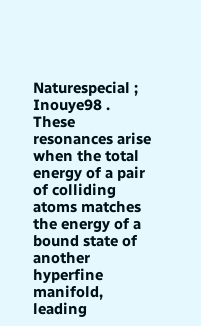Naturespecial ; Inouye98 . These resonances arise when the total energy of a pair of colliding atoms matches the energy of a bound state of another hyperfine manifold, leading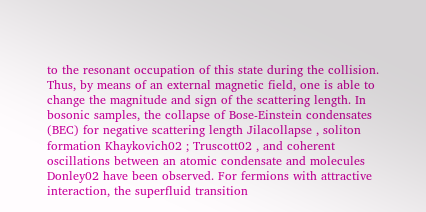to the resonant occupation of this state during the collision. Thus, by means of an external magnetic field, one is able to change the magnitude and sign of the scattering length. In bosonic samples, the collapse of Bose-Einstein condensates (BEC) for negative scattering length Jilacollapse , soliton formation Khaykovich02 ; Truscott02 , and coherent oscillations between an atomic condensate and molecules Donley02 have been observed. For fermions with attractive interaction, the superfluid transition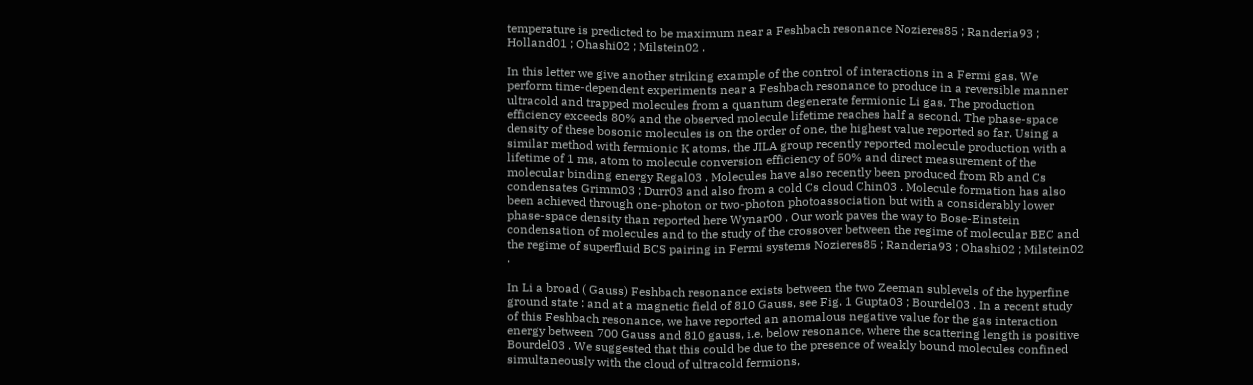temperature is predicted to be maximum near a Feshbach resonance Nozieres85 ; Randeria93 ; Holland01 ; Ohashi02 ; Milstein02 .

In this letter we give another striking example of the control of interactions in a Fermi gas. We perform time-dependent experiments near a Feshbach resonance to produce in a reversible manner ultracold and trapped molecules from a quantum degenerate fermionic Li gas. The production efficiency exceeds 80% and the observed molecule lifetime reaches half a second. The phase-space density of these bosonic molecules is on the order of one, the highest value reported so far. Using a similar method with fermionic K atoms, the JILA group recently reported molecule production with a lifetime of 1 ms, atom to molecule conversion efficiency of 50% and direct measurement of the molecular binding energy Regal03 . Molecules have also recently been produced from Rb and Cs condensates Grimm03 ; Durr03 and also from a cold Cs cloud Chin03 . Molecule formation has also been achieved through one-photon or two-photon photoassociation but with a considerably lower phase-space density than reported here Wynar00 . Our work paves the way to Bose-Einstein condensation of molecules and to the study of the crossover between the regime of molecular BEC and the regime of superfluid BCS pairing in Fermi systems Nozieres85 ; Randeria93 ; Ohashi02 ; Milstein02 .

In Li a broad ( Gauss) Feshbach resonance exists between the two Zeeman sublevels of the hyperfine ground state : and at a magnetic field of 810 Gauss, see Fig. 1 Gupta03 ; Bourdel03 . In a recent study of this Feshbach resonance, we have reported an anomalous negative value for the gas interaction energy between 700 Gauss and 810 gauss, i.e. below resonance, where the scattering length is positive Bourdel03 . We suggested that this could be due to the presence of weakly bound molecules confined simultaneously with the cloud of ultracold fermions,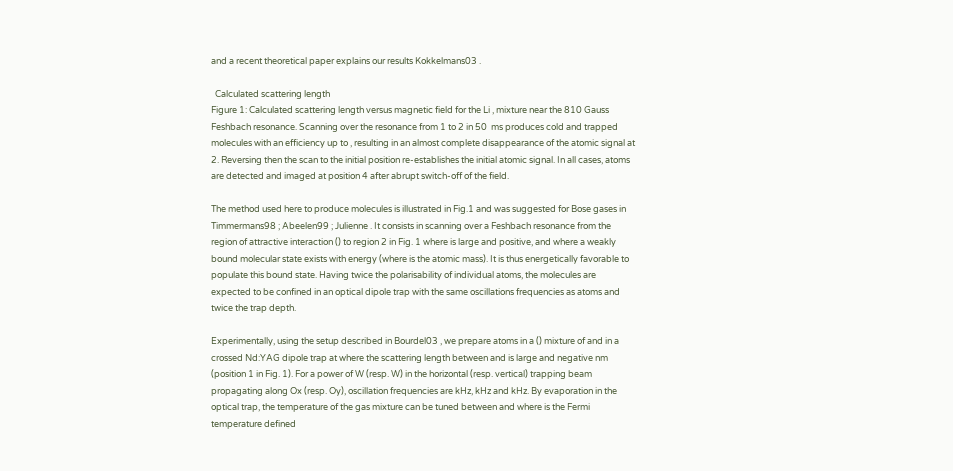and a recent theoretical paper explains our results Kokkelmans03 .

  Calculated scattering length
Figure 1: Calculated scattering length versus magnetic field for the Li , mixture near the 810 Gauss Feshbach resonance. Scanning over the resonance from 1 to 2 in 50  ms produces cold and trapped molecules with an efficiency up to , resulting in an almost complete disappearance of the atomic signal at 2. Reversing then the scan to the initial position re-establishes the initial atomic signal. In all cases, atoms are detected and imaged at position 4 after abrupt switch-off of the field.

The method used here to produce molecules is illustrated in Fig.1 and was suggested for Bose gases in Timmermans98 ; Abeelen99 ; Julienne . It consists in scanning over a Feshbach resonance from the region of attractive interaction () to region 2 in Fig. 1 where is large and positive, and where a weakly bound molecular state exists with energy (where is the atomic mass). It is thus energetically favorable to populate this bound state. Having twice the polarisability of individual atoms, the molecules are expected to be confined in an optical dipole trap with the same oscillations frequencies as atoms and twice the trap depth.

Experimentally, using the setup described in Bourdel03 , we prepare atoms in a () mixture of and in a crossed Nd:YAG dipole trap at where the scattering length between and is large and negative nm (position 1 in Fig. 1). For a power of W (resp. W) in the horizontal (resp. vertical) trapping beam propagating along Ox (resp. Oy), oscillation frequencies are kHz, kHz and kHz. By evaporation in the optical trap, the temperature of the gas mixture can be tuned between and where is the Fermi temperature defined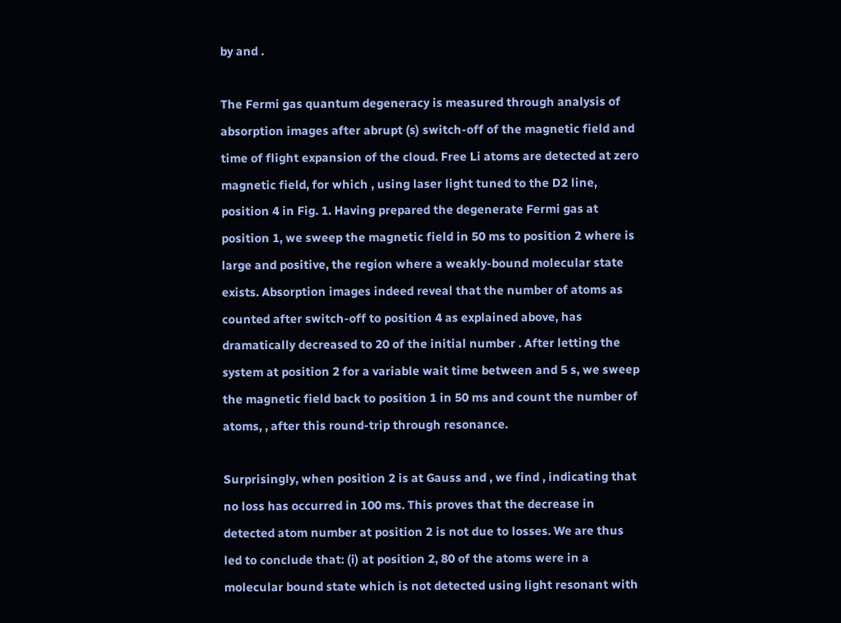by and .

The Fermi gas quantum degeneracy is measured through analysis of absorption images after abrupt (s) switch-off of the magnetic field and time of flight expansion of the cloud. Free Li atoms are detected at zero magnetic field, for which , using laser light tuned to the D2 line, position 4 in Fig. 1. Having prepared the degenerate Fermi gas at position 1, we sweep the magnetic field in 50 ms to position 2 where is large and positive, the region where a weakly-bound molecular state exists. Absorption images indeed reveal that the number of atoms as counted after switch-off to position 4 as explained above, has dramatically decreased to 20 of the initial number . After letting the system at position 2 for a variable wait time between and 5 s, we sweep the magnetic field back to position 1 in 50 ms and count the number of atoms, , after this round-trip through resonance.

Surprisingly, when position 2 is at Gauss and , we find , indicating that no loss has occurred in 100 ms. This proves that the decrease in detected atom number at position 2 is not due to losses. We are thus led to conclude that: (i) at position 2, 80 of the atoms were in a molecular bound state which is not detected using light resonant with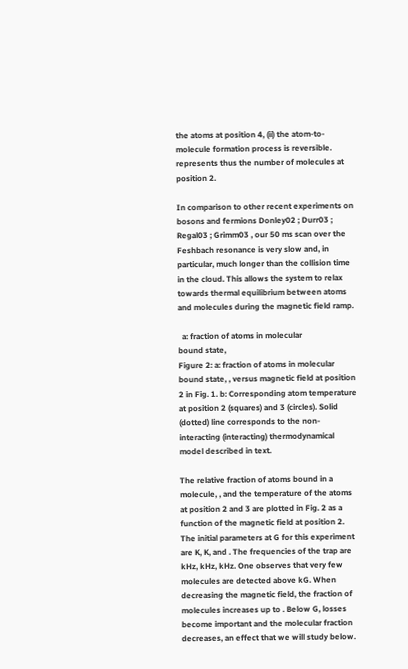the atoms at position 4, (ii) the atom-to-molecule formation process is reversible. represents thus the number of molecules at position 2.

In comparison to other recent experiments on bosons and fermions Donley02 ; Durr03 ; Regal03 ; Grimm03 , our 50 ms scan over the Feshbach resonance is very slow and, in particular, much longer than the collision time in the cloud. This allows the system to relax towards thermal equilibrium between atoms and molecules during the magnetic field ramp.

  a: fraction of atoms in molecular
bound state,
Figure 2: a: fraction of atoms in molecular bound state, , versus magnetic field at position 2 in Fig. 1. b: Corresponding atom temperature at position 2 (squares) and 3 (circles). Solid (dotted) line corresponds to the non-interacting (interacting) thermodynamical model described in text.

The relative fraction of atoms bound in a molecule, , and the temperature of the atoms at position 2 and 3 are plotted in Fig. 2 as a function of the magnetic field at position 2. The initial parameters at G for this experiment are K, K, and . The frequencies of the trap are kHz, kHz, kHz. One observes that very few molecules are detected above kG. When decreasing the magnetic field, the fraction of molecules increases up to . Below G, losses become important and the molecular fraction decreases, an effect that we will study below.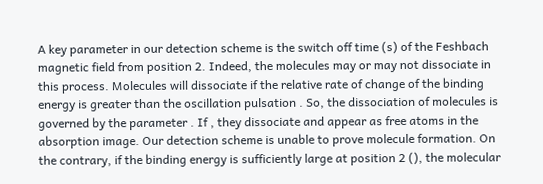A key parameter in our detection scheme is the switch off time (s) of the Feshbach magnetic field from position 2. Indeed, the molecules may or may not dissociate in this process. Molecules will dissociate if the relative rate of change of the binding energy is greater than the oscillation pulsation . So, the dissociation of molecules is governed by the parameter . If , they dissociate and appear as free atoms in the absorption image. Our detection scheme is unable to prove molecule formation. On the contrary, if the binding energy is sufficiently large at position 2 (), the molecular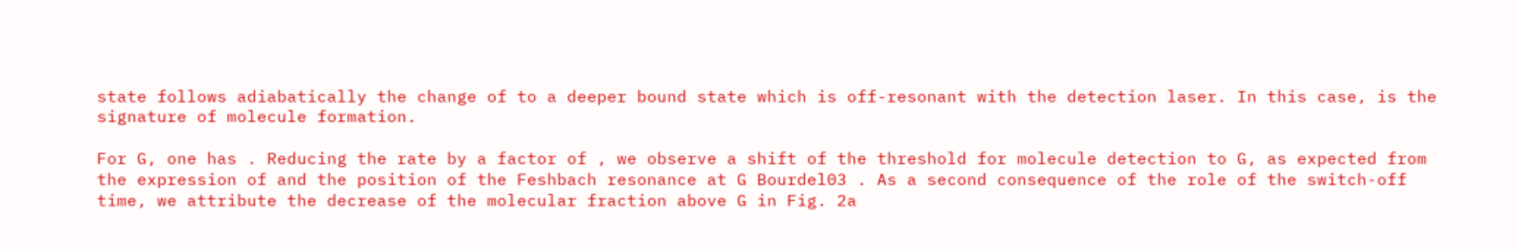state follows adiabatically the change of to a deeper bound state which is off-resonant with the detection laser. In this case, is the signature of molecule formation.

For G, one has . Reducing the rate by a factor of , we observe a shift of the threshold for molecule detection to G, as expected from the expression of and the position of the Feshbach resonance at G Bourdel03 . As a second consequence of the role of the switch-off time, we attribute the decrease of the molecular fraction above G in Fig. 2a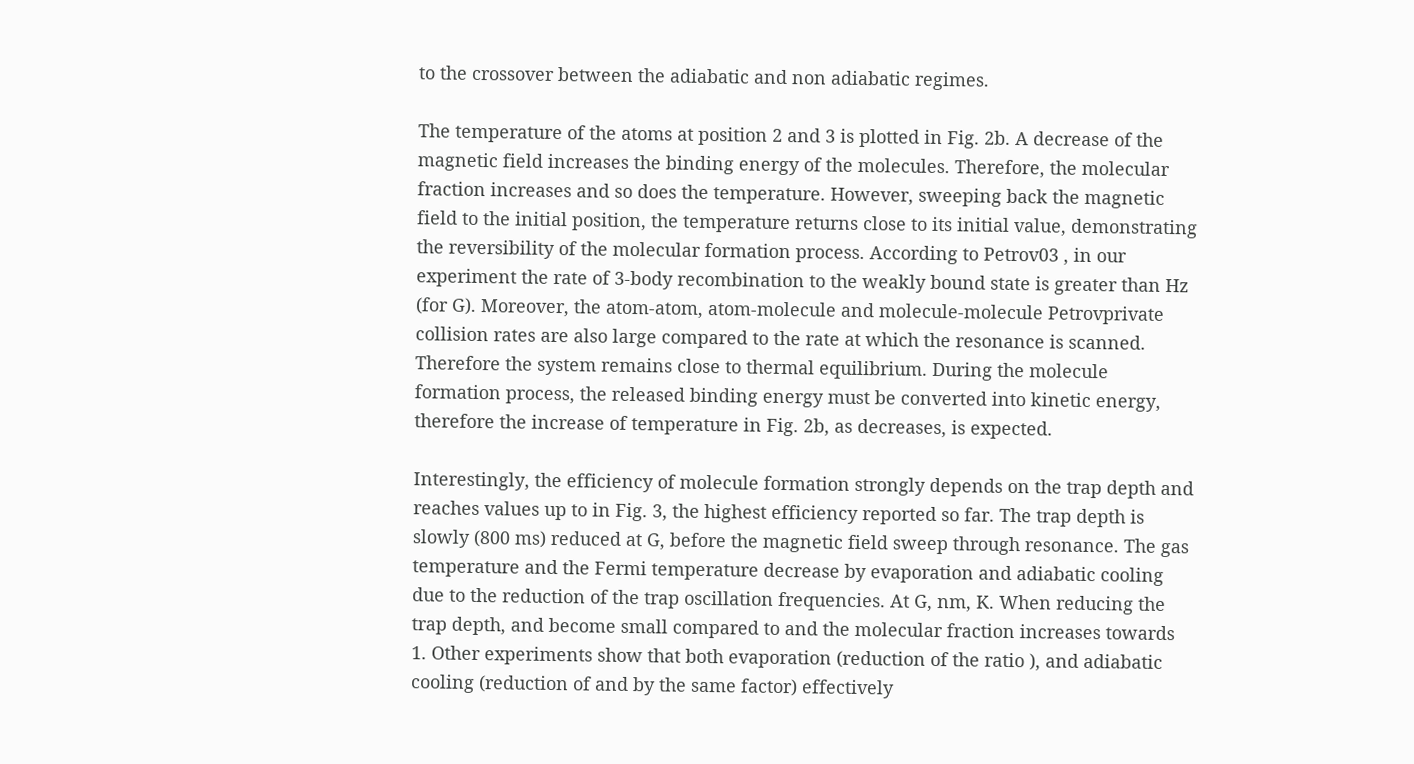to the crossover between the adiabatic and non adiabatic regimes.

The temperature of the atoms at position 2 and 3 is plotted in Fig. 2b. A decrease of the magnetic field increases the binding energy of the molecules. Therefore, the molecular fraction increases and so does the temperature. However, sweeping back the magnetic field to the initial position, the temperature returns close to its initial value, demonstrating the reversibility of the molecular formation process. According to Petrov03 , in our experiment the rate of 3-body recombination to the weakly bound state is greater than Hz (for G). Moreover, the atom-atom, atom-molecule and molecule-molecule Petrovprivate collision rates are also large compared to the rate at which the resonance is scanned. Therefore the system remains close to thermal equilibrium. During the molecule formation process, the released binding energy must be converted into kinetic energy, therefore the increase of temperature in Fig. 2b, as decreases, is expected.

Interestingly, the efficiency of molecule formation strongly depends on the trap depth and reaches values up to in Fig. 3, the highest efficiency reported so far. The trap depth is slowly (800 ms) reduced at G, before the magnetic field sweep through resonance. The gas temperature and the Fermi temperature decrease by evaporation and adiabatic cooling due to the reduction of the trap oscillation frequencies. At G, nm, K. When reducing the trap depth, and become small compared to and the molecular fraction increases towards 1. Other experiments show that both evaporation (reduction of the ratio ), and adiabatic cooling (reduction of and by the same factor) effectively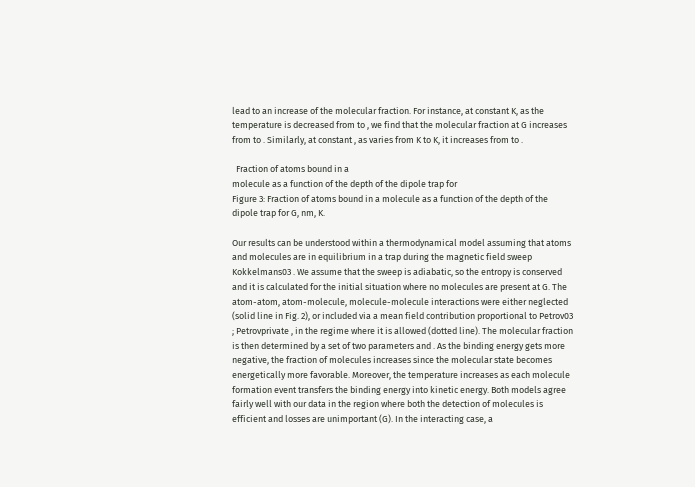lead to an increase of the molecular fraction. For instance, at constant K, as the temperature is decreased from to , we find that the molecular fraction at G increases from to . Similarly, at constant , as varies from K to K, it increases from to .

  Fraction of atoms bound in a
molecule as a function of the depth of the dipole trap for
Figure 3: Fraction of atoms bound in a molecule as a function of the depth of the dipole trap for G, nm, K.

Our results can be understood within a thermodynamical model assuming that atoms and molecules are in equilibrium in a trap during the magnetic field sweep Kokkelmans03 . We assume that the sweep is adiabatic, so the entropy is conserved and it is calculated for the initial situation where no molecules are present at G. The atom-atom, atom-molecule, molecule-molecule interactions were either neglected (solid line in Fig. 2), or included via a mean field contribution proportional to Petrov03 ; Petrovprivate , in the regime where it is allowed (dotted line). The molecular fraction is then determined by a set of two parameters and . As the binding energy gets more negative, the fraction of molecules increases since the molecular state becomes energetically more favorable. Moreover, the temperature increases as each molecule formation event transfers the binding energy into kinetic energy. Both models agree fairly well with our data in the region where both the detection of molecules is efficient and losses are unimportant (G). In the interacting case, a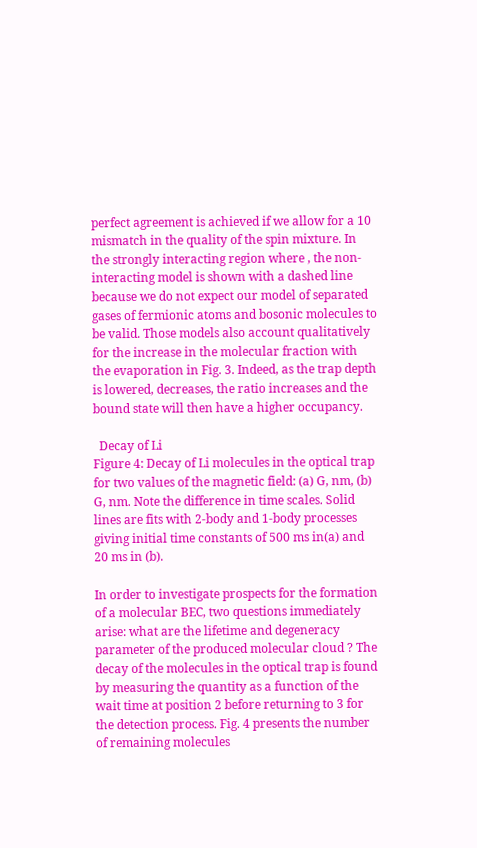perfect agreement is achieved if we allow for a 10 mismatch in the quality of the spin mixture. In the strongly interacting region where , the non-interacting model is shown with a dashed line because we do not expect our model of separated gases of fermionic atoms and bosonic molecules to be valid. Those models also account qualitatively for the increase in the molecular fraction with the evaporation in Fig. 3. Indeed, as the trap depth is lowered, decreases, the ratio increases and the bound state will then have a higher occupancy.

  Decay of Li
Figure 4: Decay of Li molecules in the optical trap for two values of the magnetic field: (a) G, nm, (b) G, nm. Note the difference in time scales. Solid lines are fits with 2-body and 1-body processes giving initial time constants of 500 ms in(a) and 20 ms in (b).

In order to investigate prospects for the formation of a molecular BEC, two questions immediately arise: what are the lifetime and degeneracy parameter of the produced molecular cloud ? The decay of the molecules in the optical trap is found by measuring the quantity as a function of the wait time at position 2 before returning to 3 for the detection process. Fig. 4 presents the number of remaining molecules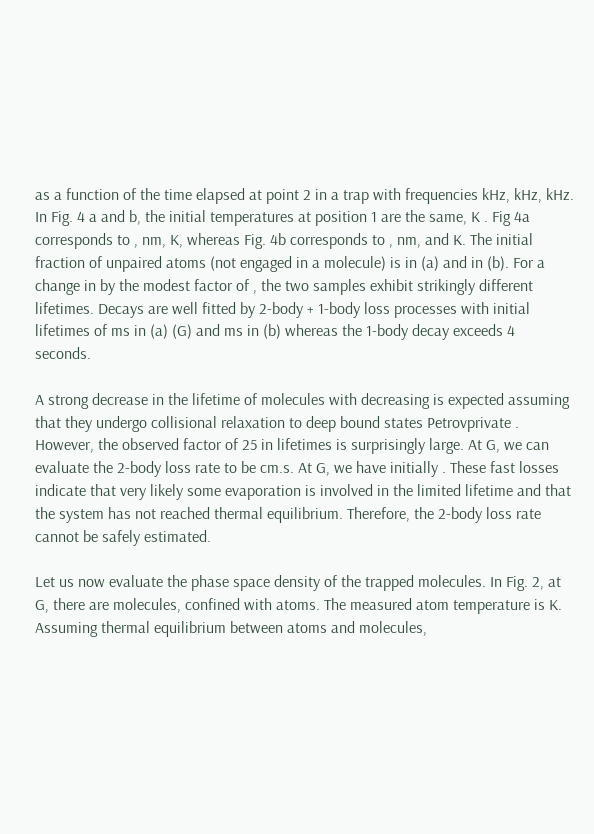as a function of the time elapsed at point 2 in a trap with frequencies kHz, kHz, kHz. In Fig. 4 a and b, the initial temperatures at position 1 are the same, K . Fig 4a corresponds to , nm, K, whereas Fig. 4b corresponds to , nm, and K. The initial fraction of unpaired atoms (not engaged in a molecule) is in (a) and in (b). For a change in by the modest factor of , the two samples exhibit strikingly different lifetimes. Decays are well fitted by 2-body + 1-body loss processes with initial lifetimes of ms in (a) (G) and ms in (b) whereas the 1-body decay exceeds 4 seconds.

A strong decrease in the lifetime of molecules with decreasing is expected assuming that they undergo collisional relaxation to deep bound states Petrovprivate . However, the observed factor of 25 in lifetimes is surprisingly large. At G, we can evaluate the 2-body loss rate to be cm.s. At G, we have initially . These fast losses indicate that very likely some evaporation is involved in the limited lifetime and that the system has not reached thermal equilibrium. Therefore, the 2-body loss rate cannot be safely estimated.

Let us now evaluate the phase space density of the trapped molecules. In Fig. 2, at G, there are molecules, confined with atoms. The measured atom temperature is K. Assuming thermal equilibrium between atoms and molecules,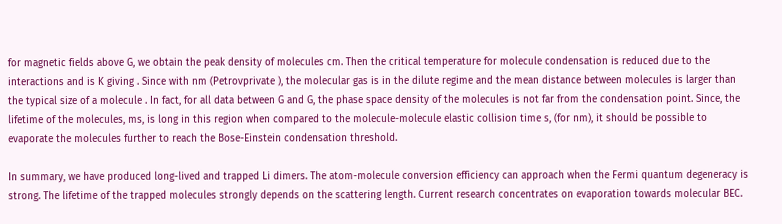for magnetic fields above G, we obtain the peak density of molecules cm. Then the critical temperature for molecule condensation is reduced due to the interactions and is K giving . Since with nm (Petrovprivate ), the molecular gas is in the dilute regime and the mean distance between molecules is larger than the typical size of a molecule . In fact, for all data between G and G, the phase space density of the molecules is not far from the condensation point. Since, the lifetime of the molecules, ms, is long in this region when compared to the molecule-molecule elastic collision time s, (for nm), it should be possible to evaporate the molecules further to reach the Bose-Einstein condensation threshold.

In summary, we have produced long-lived and trapped Li dimers. The atom-molecule conversion efficiency can approach when the Fermi quantum degeneracy is strong. The lifetime of the trapped molecules strongly depends on the scattering length. Current research concentrates on evaporation towards molecular BEC.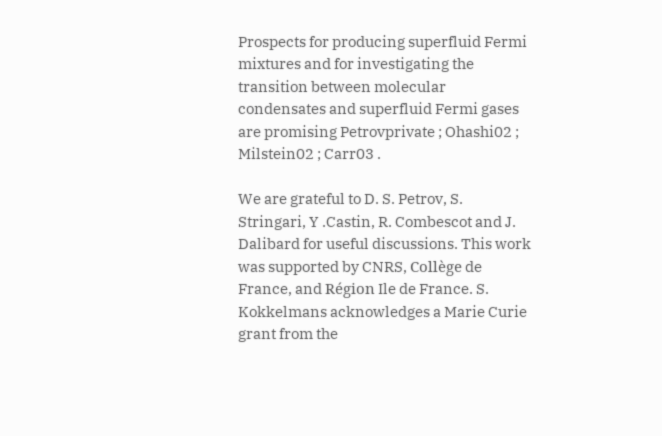Prospects for producing superfluid Fermi mixtures and for investigating the transition between molecular condensates and superfluid Fermi gases are promising Petrovprivate ; Ohashi02 ; Milstein02 ; Carr03 .

We are grateful to D. S. Petrov, S. Stringari, Y .Castin, R. Combescot and J. Dalibard for useful discussions. This work was supported by CNRS, Collège de France, and Région Ile de France. S. Kokkelmans acknowledges a Marie Curie grant from the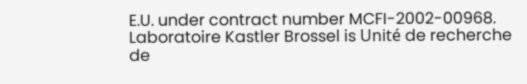E.U. under contract number MCFI-2002-00968. Laboratoire Kastler Brossel is Unité de recherche de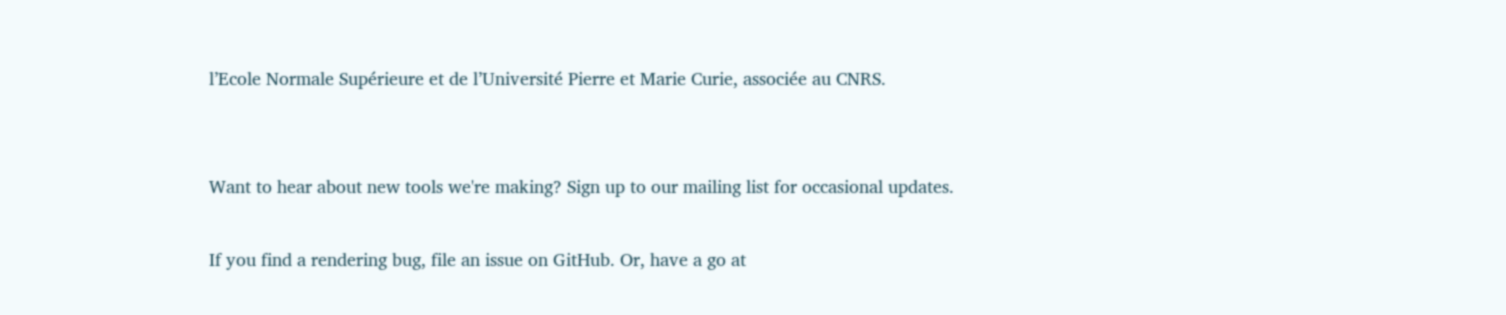l’Ecole Normale Supérieure et de l’Université Pierre et Marie Curie, associée au CNRS.


Want to hear about new tools we're making? Sign up to our mailing list for occasional updates.

If you find a rendering bug, file an issue on GitHub. Or, have a go at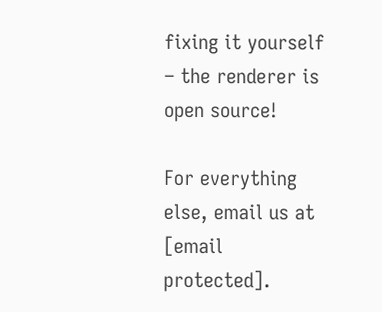fixing it yourself – the renderer is open source!

For everything else, email us at [email protected].